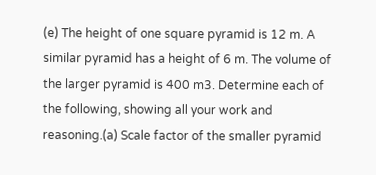(e) The height of one square pyramid is 12 m. A similar pyramid has a height of 6 m. The volume of the larger pyramid is 400 m3. Determine each of the following, showing all your work and reasoning.(a) Scale factor of the smaller pyramid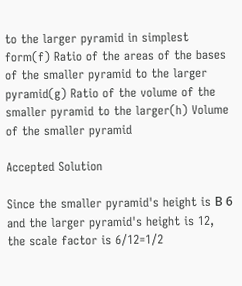to the larger pyramid in simplest form(f) Ratio of the areas of the bases of the smaller pyramid to the larger pyramid(g) Ratio of the volume of the smaller pyramid to the larger(h) Volume of the smaller pyramid

Accepted Solution

Since the smaller pyramid's height is Β 6 and the larger pyramid's height is 12, the scale factor is 6/12=1/2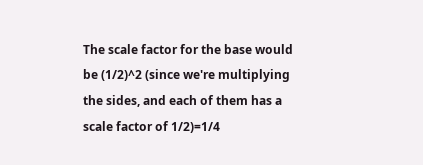The scale factor for the base would be (1/2)^2 (since we're multiplying the sides, and each of them has a scale factor of 1/2)=1/4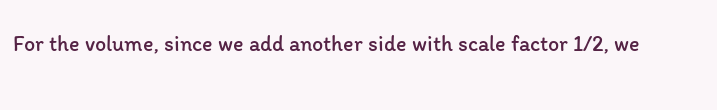For the volume, since we add another side with scale factor 1/2, we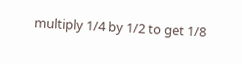multiply 1/4 by 1/2 to get 1/8